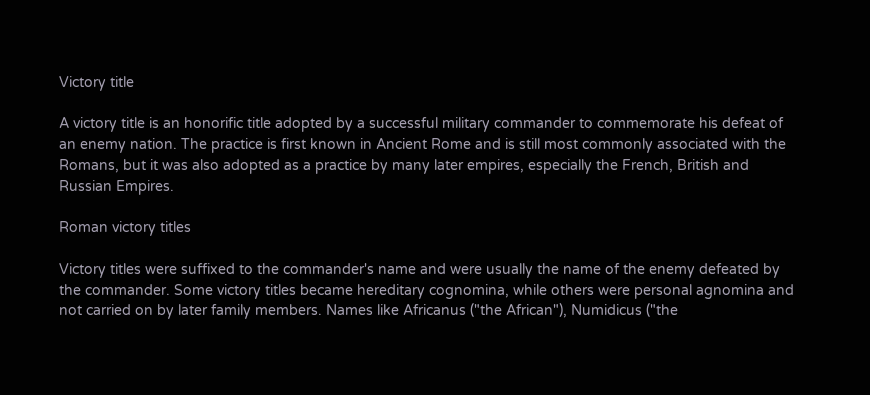Victory title

A victory title is an honorific title adopted by a successful military commander to commemorate his defeat of an enemy nation. The practice is first known in Ancient Rome and is still most commonly associated with the Romans, but it was also adopted as a practice by many later empires, especially the French, British and Russian Empires.

Roman victory titles

Victory titles were suffixed to the commander's name and were usually the name of the enemy defeated by the commander. Some victory titles became hereditary cognomina, while others were personal agnomina and not carried on by later family members. Names like Africanus ("the African"), Numidicus ("the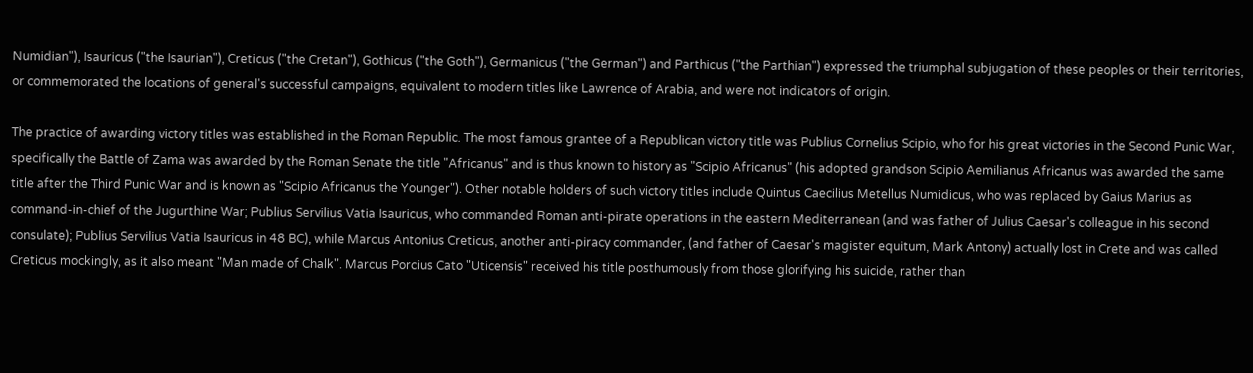Numidian"), Isauricus ("the Isaurian"), Creticus ("the Cretan"), Gothicus ("the Goth"), Germanicus ("the German") and Parthicus ("the Parthian") expressed the triumphal subjugation of these peoples or their territories, or commemorated the locations of general's successful campaigns, equivalent to modern titles like Lawrence of Arabia, and were not indicators of origin.

The practice of awarding victory titles was established in the Roman Republic. The most famous grantee of a Republican victory title was Publius Cornelius Scipio, who for his great victories in the Second Punic War, specifically the Battle of Zama was awarded by the Roman Senate the title "Africanus" and is thus known to history as "Scipio Africanus" (his adopted grandson Scipio Aemilianus Africanus was awarded the same title after the Third Punic War and is known as "Scipio Africanus the Younger"). Other notable holders of such victory titles include Quintus Caecilius Metellus Numidicus, who was replaced by Gaius Marius as command-in-chief of the Jugurthine War; Publius Servilius Vatia Isauricus, who commanded Roman anti-pirate operations in the eastern Mediterranean (and was father of Julius Caesar's colleague in his second consulate); Publius Servilius Vatia Isauricus in 48 BC), while Marcus Antonius Creticus, another anti-piracy commander, (and father of Caesar's magister equitum, Mark Antony) actually lost in Crete and was called Creticus mockingly, as it also meant "Man made of Chalk". Marcus Porcius Cato "Uticensis" received his title posthumously from those glorifying his suicide, rather than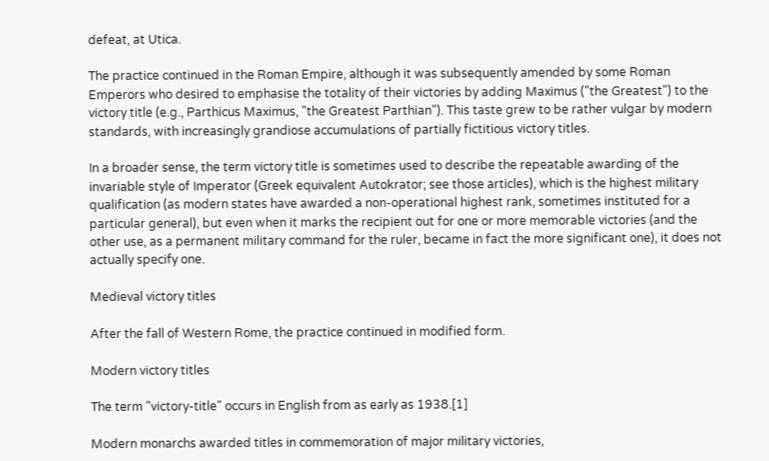defeat, at Utica.

The practice continued in the Roman Empire, although it was subsequently amended by some Roman Emperors who desired to emphasise the totality of their victories by adding Maximus ("the Greatest") to the victory title (e.g., Parthicus Maximus, "the Greatest Parthian"). This taste grew to be rather vulgar by modern standards, with increasingly grandiose accumulations of partially fictitious victory titles.

In a broader sense, the term victory title is sometimes used to describe the repeatable awarding of the invariable style of Imperator (Greek equivalent Autokrator; see those articles), which is the highest military qualification (as modern states have awarded a non-operational highest rank, sometimes instituted for a particular general), but even when it marks the recipient out for one or more memorable victories (and the other use, as a permanent military command for the ruler, became in fact the more significant one), it does not actually specify one.

Medieval victory titles

After the fall of Western Rome, the practice continued in modified form.

Modern victory titles

The term "victory-title" occurs in English from as early as 1938.[1]

Modern monarchs awarded titles in commemoration of major military victories,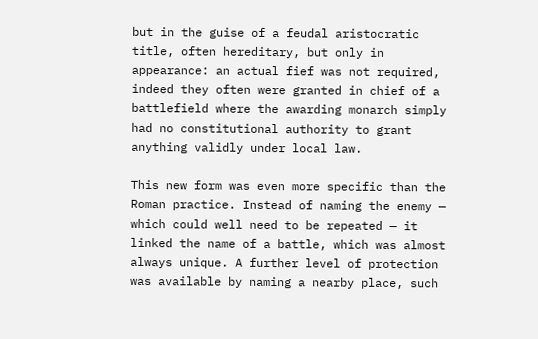but in the guise of a feudal aristocratic title, often hereditary, but only in appearance: an actual fief was not required, indeed they often were granted in chief of a battlefield where the awarding monarch simply had no constitutional authority to grant anything validly under local law.

This new form was even more specific than the Roman practice. Instead of naming the enemy — which could well need to be repeated — it linked the name of a battle, which was almost always unique. A further level of protection was available by naming a nearby place, such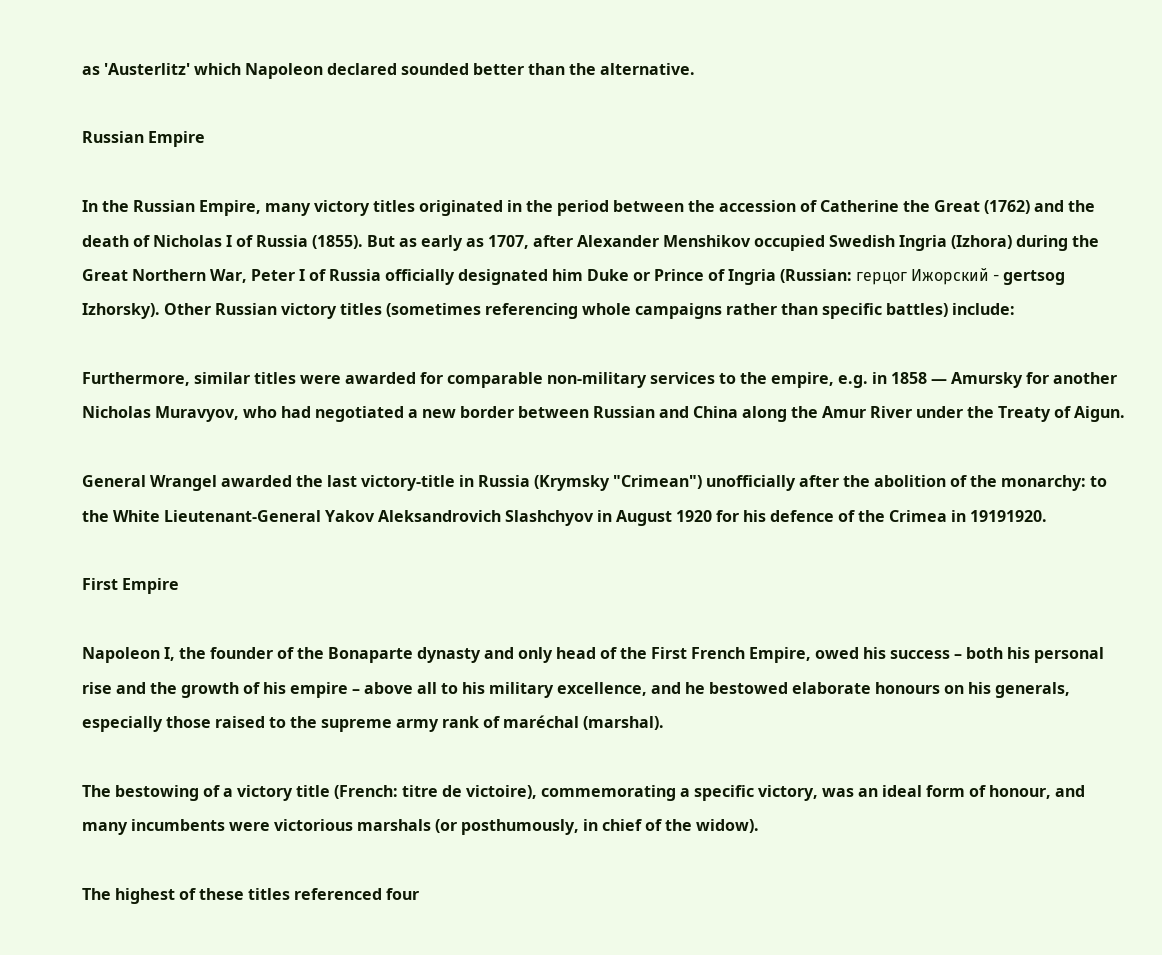as 'Austerlitz' which Napoleon declared sounded better than the alternative.

Russian Empire

In the Russian Empire, many victory titles originated in the period between the accession of Catherine the Great (1762) and the death of Nicholas I of Russia (1855). But as early as 1707, after Alexander Menshikov occupied Swedish Ingria (Izhora) during the Great Northern War, Peter I of Russia officially designated him Duke or Prince of Ingria (Russian: герцог Ижорский - gertsog Izhorsky). Other Russian victory titles (sometimes referencing whole campaigns rather than specific battles) include:

Furthermore, similar titles were awarded for comparable non-military services to the empire, e.g. in 1858 — Amursky for another Nicholas Muravyov, who had negotiated a new border between Russian and China along the Amur River under the Treaty of Aigun.

General Wrangel awarded the last victory-title in Russia (Krymsky "Crimean") unofficially after the abolition of the monarchy: to the White Lieutenant-General Yakov Aleksandrovich Slashchyov in August 1920 for his defence of the Crimea in 19191920.

First Empire

Napoleon I, the founder of the Bonaparte dynasty and only head of the First French Empire, owed his success – both his personal rise and the growth of his empire – above all to his military excellence, and he bestowed elaborate honours on his generals, especially those raised to the supreme army rank of maréchal (marshal).

The bestowing of a victory title (French: titre de victoire), commemorating a specific victory, was an ideal form of honour, and many incumbents were victorious marshals (or posthumously, in chief of the widow).

The highest of these titles referenced four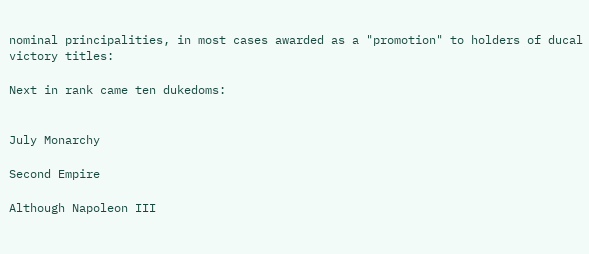nominal principalities, in most cases awarded as a "promotion" to holders of ducal victory titles:

Next in rank came ten dukedoms:


July Monarchy

Second Empire

Although Napoleon III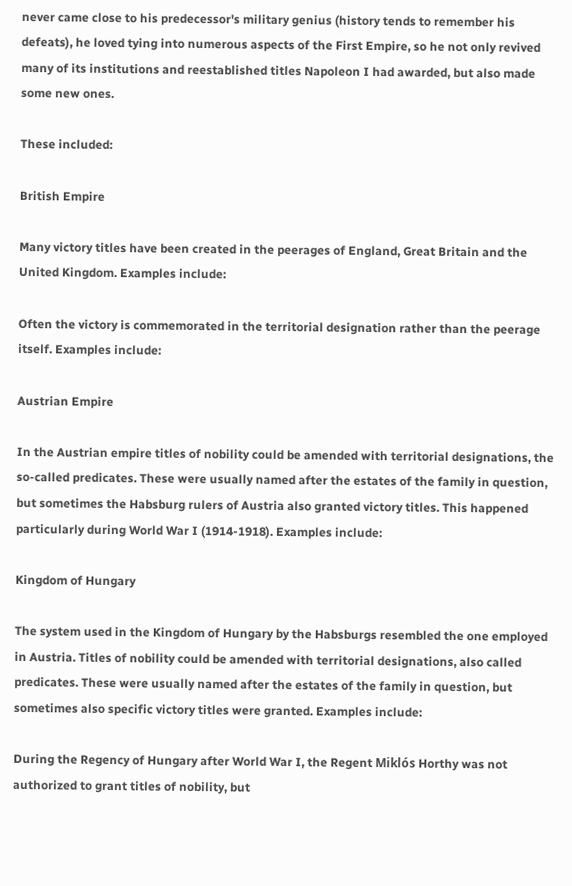never came close to his predecessor's military genius (history tends to remember his defeats), he loved tying into numerous aspects of the First Empire, so he not only revived many of its institutions and reestablished titles Napoleon I had awarded, but also made some new ones.

These included:

British Empire

Many victory titles have been created in the peerages of England, Great Britain and the United Kingdom. Examples include:

Often the victory is commemorated in the territorial designation rather than the peerage itself. Examples include:

Austrian Empire

In the Austrian empire titles of nobility could be amended with territorial designations, the so-called predicates. These were usually named after the estates of the family in question, but sometimes the Habsburg rulers of Austria also granted victory titles. This happened particularly during World War I (1914-1918). Examples include:

Kingdom of Hungary

The system used in the Kingdom of Hungary by the Habsburgs resembled the one employed in Austria. Titles of nobility could be amended with territorial designations, also called predicates. These were usually named after the estates of the family in question, but sometimes also specific victory titles were granted. Examples include:

During the Regency of Hungary after World War I, the Regent Miklós Horthy was not authorized to grant titles of nobility, but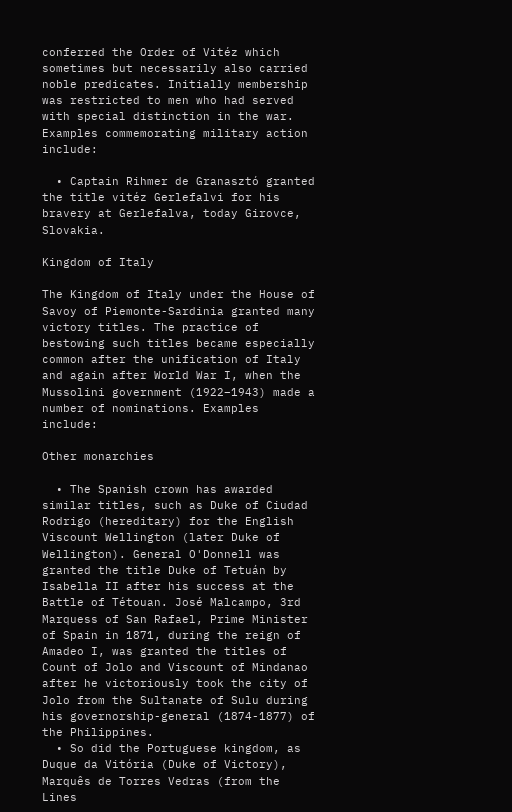conferred the Order of Vitéz which sometimes but necessarily also carried noble predicates. Initially membership was restricted to men who had served with special distinction in the war. Examples commemorating military action include:

  • Captain Rihmer de Granasztó granted the title vitéz Gerlefalvi for his bravery at Gerlefalva, today Girovce, Slovakia.

Kingdom of Italy

The Kingdom of Italy under the House of Savoy of Piemonte-Sardinia granted many victory titles. The practice of bestowing such titles became especially common after the unification of Italy and again after World War I, when the Mussolini government (1922–1943) made a number of nominations. Examples include:

Other monarchies

  • The Spanish crown has awarded similar titles, such as Duke of Ciudad Rodrigo (hereditary) for the English Viscount Wellington (later Duke of Wellington). General O'Donnell was granted the title Duke of Tetuán by Isabella II after his success at the Battle of Tétouan. José Malcampo, 3rd Marquess of San Rafael, Prime Minister of Spain in 1871, during the reign of Amadeo I, was granted the titles of Count of Jolo and Viscount of Mindanao after he victoriously took the city of Jolo from the Sultanate of Sulu during his governorship-general (1874-1877) of the Philippines.
  • So did the Portuguese kingdom, as Duque da Vitória (Duke of Victory), Marquês de Torres Vedras (from the Lines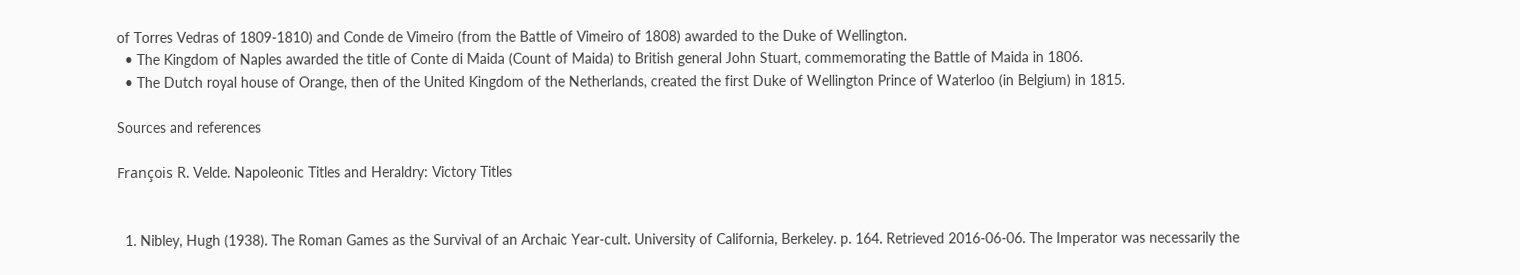of Torres Vedras of 1809-1810) and Conde de Vimeiro (from the Battle of Vimeiro of 1808) awarded to the Duke of Wellington.
  • The Kingdom of Naples awarded the title of Conte di Maida (Count of Maida) to British general John Stuart, commemorating the Battle of Maida in 1806.
  • The Dutch royal house of Orange, then of the United Kingdom of the Netherlands, created the first Duke of Wellington Prince of Waterloo (in Belgium) in 1815.

Sources and references

François R. Velde. Napoleonic Titles and Heraldry: Victory Titles


  1. Nibley, Hugh (1938). The Roman Games as the Survival of an Archaic Year-cult. University of California, Berkeley. p. 164. Retrieved 2016-06-06. The Imperator was necessarily the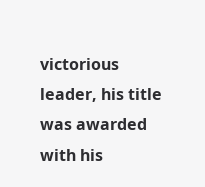victorious leader, his title was awarded with his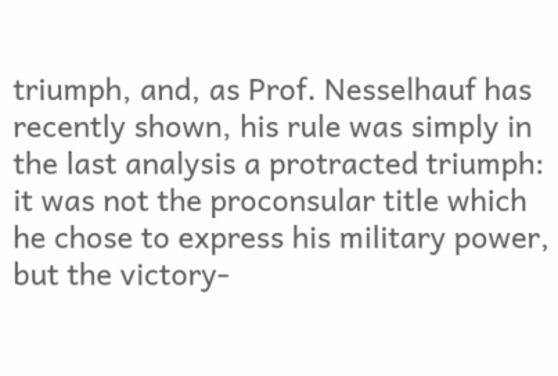triumph, and, as Prof. Nesselhauf has recently shown, his rule was simply in the last analysis a protracted triumph: it was not the proconsular title which he chose to express his military power, but the victory-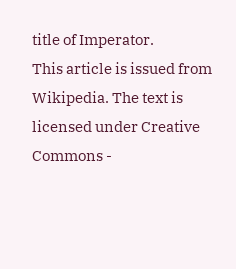title of Imperator.
This article is issued from Wikipedia. The text is licensed under Creative Commons -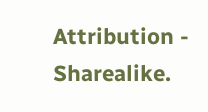Attribution - Sharealike.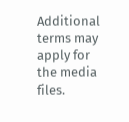Additional terms may apply for the media files.